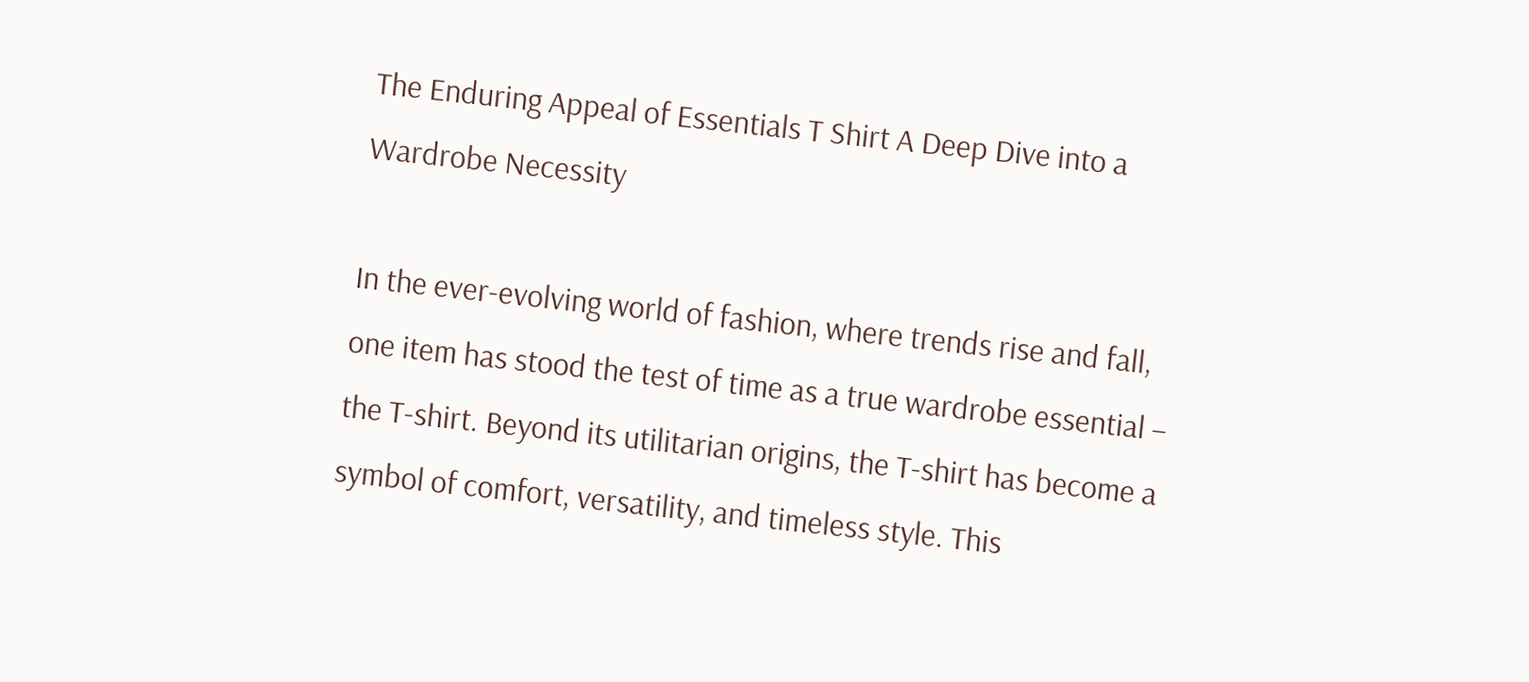The Enduring Appeal of Essentials T Shirt A Deep Dive into a Wardrobe Necessity

In the ever-evolving world of fashion, where trends rise and fall, one item has stood the test of time as a true wardrobe essential – the T-shirt. Beyond its utilitarian origins, the T-shirt has become a symbol of comfort, versatility, and timeless style. This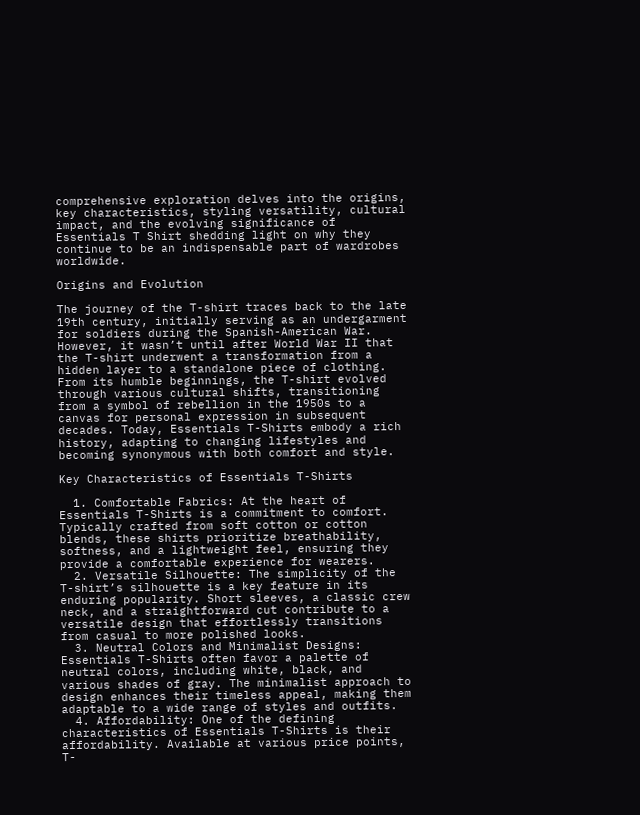comprehensive exploration delves into the origins, key characteristics, styling versatility, cultural impact, and the evolving significance of Essentials T Shirt shedding light on why they continue to be an indispensable part of wardrobes worldwide.

Origins and Evolution

The journey of the T-shirt traces back to the late 19th century, initially serving as an undergarment for soldiers during the Spanish-American War. However, it wasn’t until after World War II that the T-shirt underwent a transformation from a hidden layer to a standalone piece of clothing. From its humble beginnings, the T-shirt evolved through various cultural shifts, transitioning from a symbol of rebellion in the 1950s to a canvas for personal expression in subsequent decades. Today, Essentials T-Shirts embody a rich history, adapting to changing lifestyles and becoming synonymous with both comfort and style.

Key Characteristics of Essentials T-Shirts

  1. Comfortable Fabrics: At the heart of Essentials T-Shirts is a commitment to comfort. Typically crafted from soft cotton or cotton blends, these shirts prioritize breathability, softness, and a lightweight feel, ensuring they provide a comfortable experience for wearers.
  2. Versatile Silhouette: The simplicity of the T-shirt’s silhouette is a key feature in its enduring popularity. Short sleeves, a classic crew neck, and a straightforward cut contribute to a versatile design that effortlessly transitions from casual to more polished looks.
  3. Neutral Colors and Minimalist Designs: Essentials T-Shirts often favor a palette of neutral colors, including white, black, and various shades of gray. The minimalist approach to design enhances their timeless appeal, making them adaptable to a wide range of styles and outfits.
  4. Affordability: One of the defining characteristics of Essentials T-Shirts is their affordability. Available at various price points, T-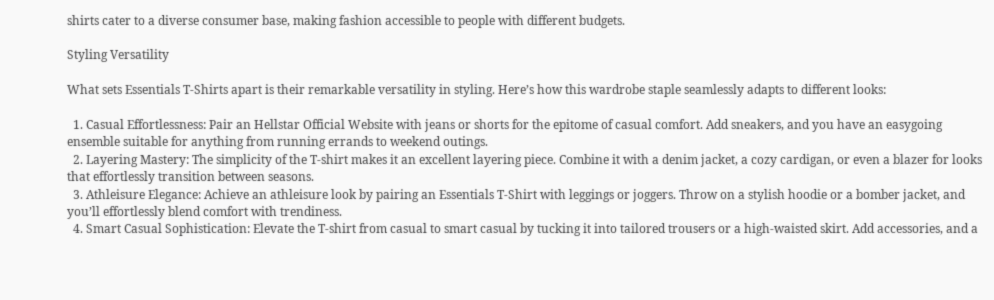shirts cater to a diverse consumer base, making fashion accessible to people with different budgets.

Styling Versatility

What sets Essentials T-Shirts apart is their remarkable versatility in styling. Here’s how this wardrobe staple seamlessly adapts to different looks:

  1. Casual Effortlessness: Pair an Hellstar Official Website with jeans or shorts for the epitome of casual comfort. Add sneakers, and you have an easygoing ensemble suitable for anything from running errands to weekend outings.
  2. Layering Mastery: The simplicity of the T-shirt makes it an excellent layering piece. Combine it with a denim jacket, a cozy cardigan, or even a blazer for looks that effortlessly transition between seasons.
  3. Athleisure Elegance: Achieve an athleisure look by pairing an Essentials T-Shirt with leggings or joggers. Throw on a stylish hoodie or a bomber jacket, and you’ll effortlessly blend comfort with trendiness.
  4. Smart Casual Sophistication: Elevate the T-shirt from casual to smart casual by tucking it into tailored trousers or a high-waisted skirt. Add accessories, and a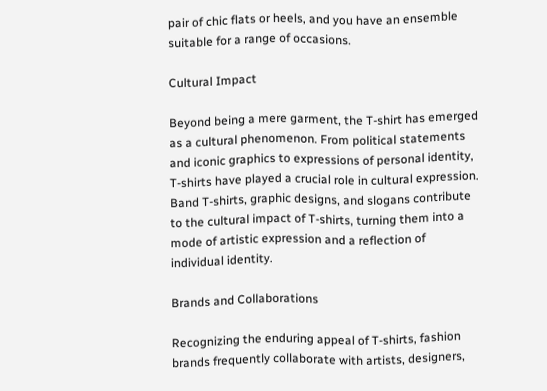pair of chic flats or heels, and you have an ensemble suitable for a range of occasions.

Cultural Impact

Beyond being a mere garment, the T-shirt has emerged as a cultural phenomenon. From political statements and iconic graphics to expressions of personal identity, T-shirts have played a crucial role in cultural expression. Band T-shirts, graphic designs, and slogans contribute to the cultural impact of T-shirts, turning them into a mode of artistic expression and a reflection of individual identity.

Brands and Collaborations

Recognizing the enduring appeal of T-shirts, fashion brands frequently collaborate with artists, designers,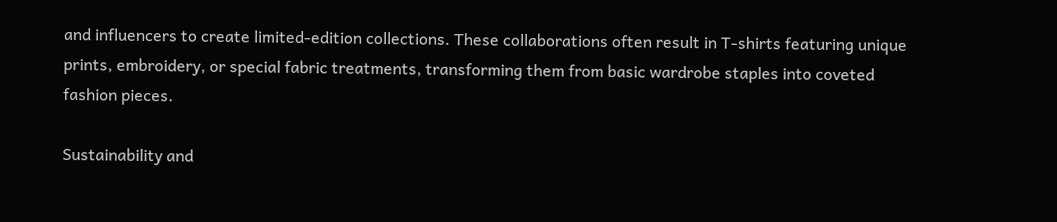and influencers to create limited-edition collections. These collaborations often result in T-shirts featuring unique prints, embroidery, or special fabric treatments, transforming them from basic wardrobe staples into coveted fashion pieces.

Sustainability and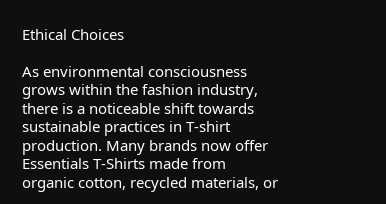Ethical Choices

As environmental consciousness grows within the fashion industry, there is a noticeable shift towards sustainable practices in T-shirt production. Many brands now offer Essentials T-Shirts made from organic cotton, recycled materials, or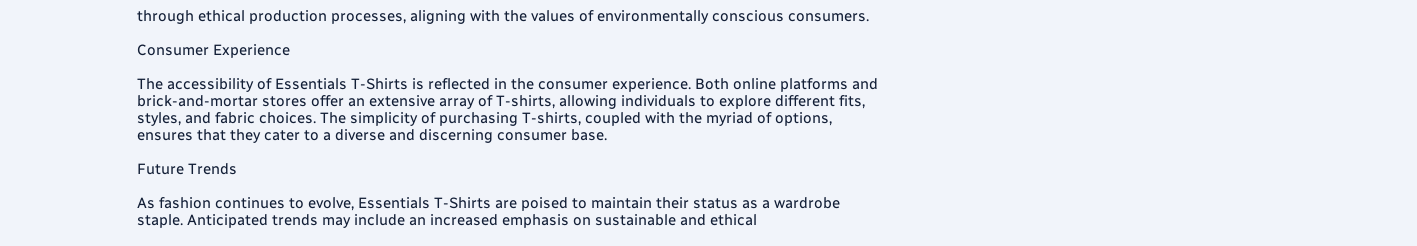through ethical production processes, aligning with the values of environmentally conscious consumers.

Consumer Experience

The accessibility of Essentials T-Shirts is reflected in the consumer experience. Both online platforms and brick-and-mortar stores offer an extensive array of T-shirts, allowing individuals to explore different fits, styles, and fabric choices. The simplicity of purchasing T-shirts, coupled with the myriad of options, ensures that they cater to a diverse and discerning consumer base.

Future Trends

As fashion continues to evolve, Essentials T-Shirts are poised to maintain their status as a wardrobe staple. Anticipated trends may include an increased emphasis on sustainable and ethical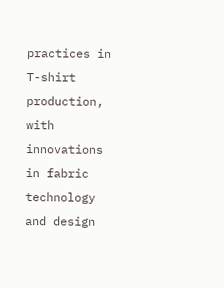practices in T-shirt production, with innovations in fabric technology and design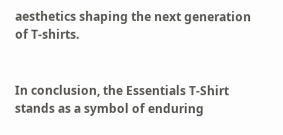aesthetics shaping the next generation of T-shirts.


In conclusion, the Essentials T-Shirt stands as a symbol of enduring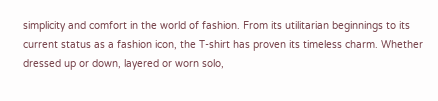simplicity and comfort in the world of fashion. From its utilitarian beginnings to its current status as a fashion icon, the T-shirt has proven its timeless charm. Whether dressed up or down, layered or worn solo,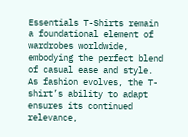Essentials T-Shirts remain a foundational element of wardrobes worldwide, embodying the perfect blend of casual ease and style. As fashion evolves, the T-shirt’s ability to adapt ensures its continued relevance,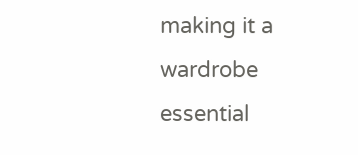making it a wardrobe essential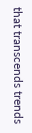that transcends trends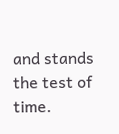and stands the test of time.